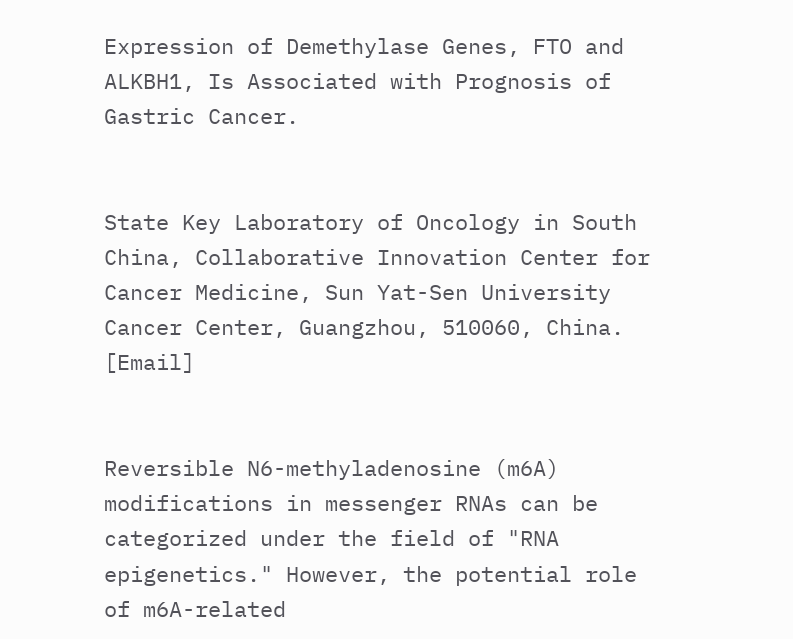Expression of Demethylase Genes, FTO and ALKBH1, Is Associated with Prognosis of Gastric Cancer.


State Key Laboratory of Oncology in South China, Collaborative Innovation Center for Cancer Medicine, Sun Yat-Sen University Cancer Center, Guangzhou, 510060, China. [Email]


Reversible N6-methyladenosine (m6A) modifications in messenger RNAs can be categorized under the field of "RNA epigenetics." However, the potential role of m6A-related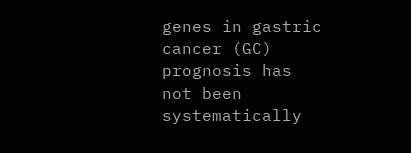genes in gastric cancer (GC) prognosis has not been systematically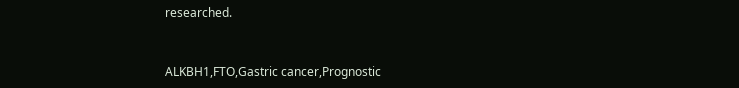researched.


ALKBH1,FTO,Gastric cancer,Prognostic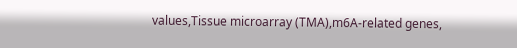values,Tissue microarray (TMA),m6A-related genes,